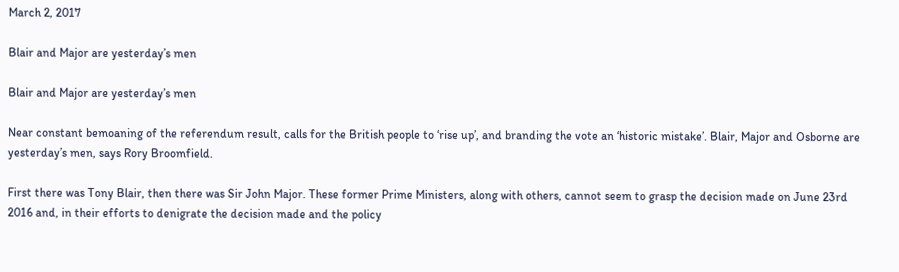March 2, 2017

Blair and Major are yesterday’s men

Blair and Major are yesterday’s men

Near constant bemoaning of the referendum result, calls for the British people to ‘rise up’, and branding the vote an ‘historic mistake’. Blair, Major and Osborne are yesterday’s men, says Rory Broomfield.

First there was Tony Blair, then there was Sir John Major. These former Prime Ministers, along with others, cannot seem to grasp the decision made on June 23rd 2016 and, in their efforts to denigrate the decision made and the policy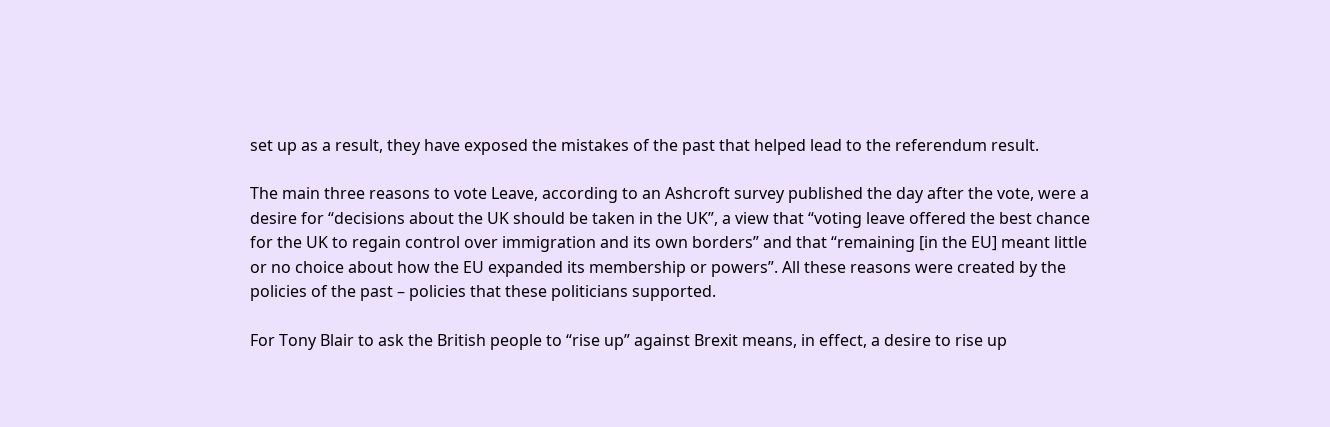set up as a result, they have exposed the mistakes of the past that helped lead to the referendum result.

The main three reasons to vote Leave, according to an Ashcroft survey published the day after the vote, were a desire for “decisions about the UK should be taken in the UK”, a view that “voting leave offered the best chance for the UK to regain control over immigration and its own borders” and that “remaining [in the EU] meant little or no choice about how the EU expanded its membership or powers”. All these reasons were created by the policies of the past – policies that these politicians supported.

For Tony Blair to ask the British people to “rise up” against Brexit means, in effect, a desire to rise up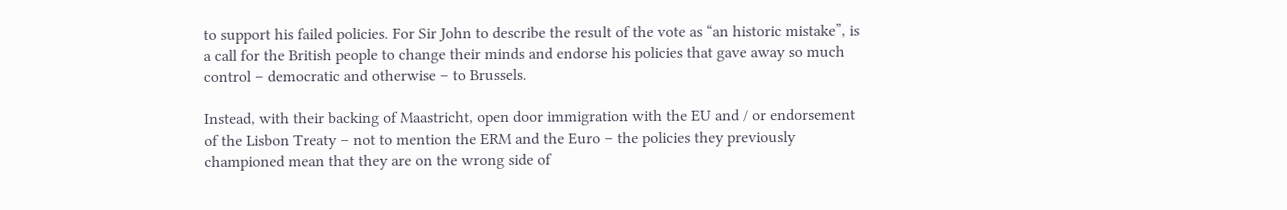to support his failed policies. For Sir John to describe the result of the vote as “an historic mistake”, is a call for the British people to change their minds and endorse his policies that gave away so much control – democratic and otherwise – to Brussels.

Instead, with their backing of Maastricht, open door immigration with the EU and / or endorsement of the Lisbon Treaty – not to mention the ERM and the Euro – the policies they previously championed mean that they are on the wrong side of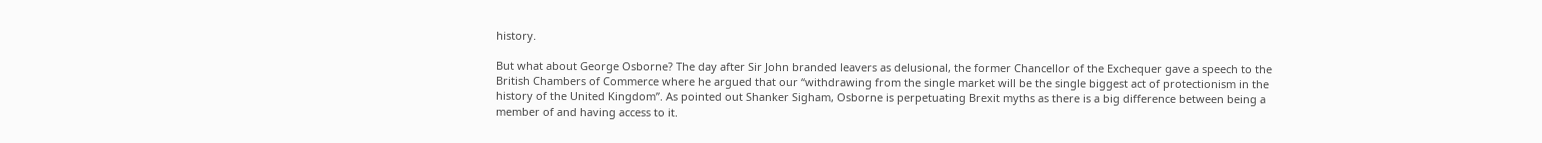history.

But what about George Osborne? The day after Sir John branded leavers as delusional, the former Chancellor of the Exchequer gave a speech to the British Chambers of Commerce where he argued that our “withdrawing from the single market will be the single biggest act of protectionism in the history of the United Kingdom”. As pointed out Shanker Sigham, Osborne is perpetuating Brexit myths as there is a big difference between being a member of and having access to it.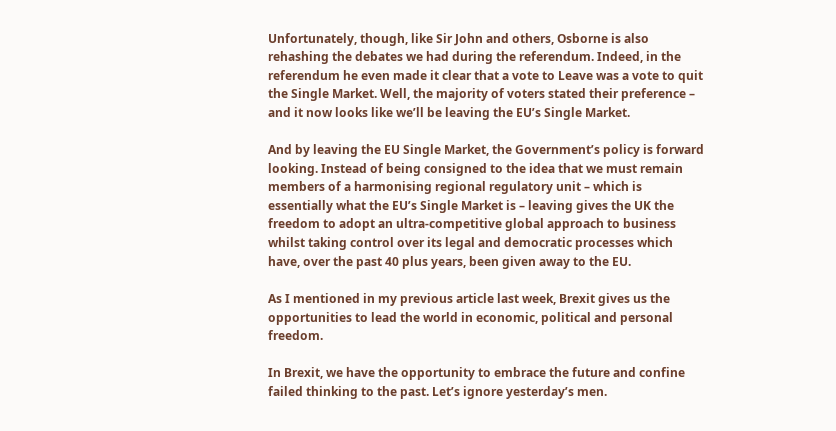Unfortunately, though, like Sir John and others, Osborne is also rehashing the debates we had during the referendum. Indeed, in the referendum he even made it clear that a vote to Leave was a vote to quit the Single Market. Well, the majority of voters stated their preference – and it now looks like we’ll be leaving the EU’s Single Market.

And by leaving the EU Single Market, the Government’s policy is forward looking. Instead of being consigned to the idea that we must remain members of a harmonising regional regulatory unit – which is essentially what the EU’s Single Market is – leaving gives the UK the freedom to adopt an ultra-competitive global approach to business whilst taking control over its legal and democratic processes which have, over the past 40 plus years, been given away to the EU.

As I mentioned in my previous article last week, Brexit gives us the opportunities to lead the world in economic, political and personal freedom.

In Brexit, we have the opportunity to embrace the future and confine failed thinking to the past. Let’s ignore yesterday’s men.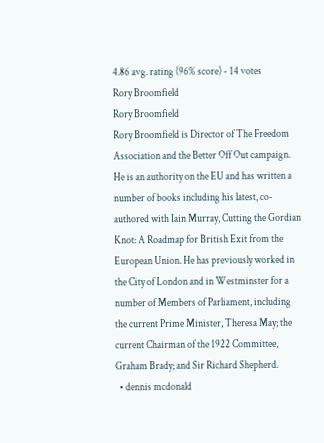4.86 avg. rating (96% score) - 14 votes
Rory Broomfield
Rory Broomfield
Rory Broomfield is Director of The Freedom Association and the Better Off Out campaign. He is an authority on the EU and has written a number of books including his latest, co-authored with Iain Murray, Cutting the Gordian Knot: A Roadmap for British Exit from the European Union. He has previously worked in the City of London and in Westminster for a number of Members of Parliament, including the current Prime Minister, Theresa May; the current Chairman of the 1922 Committee, Graham Brady; and Sir Richard Shepherd.
  • dennis mcdonald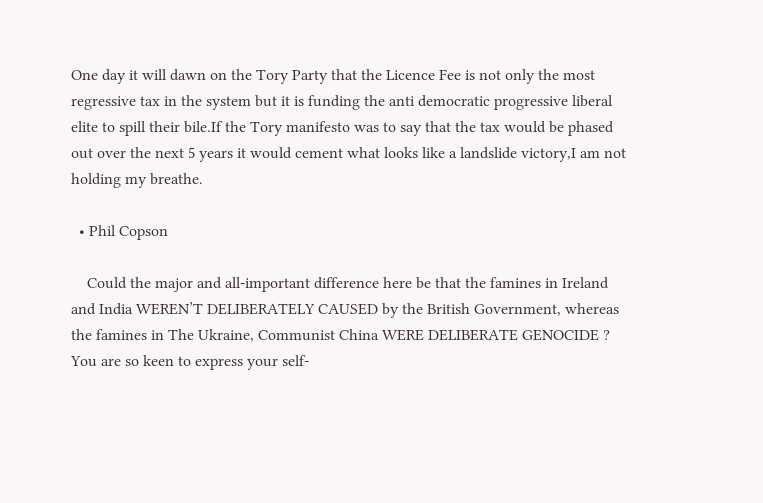One day it will dawn on the Tory Party that the Licence Fee is not only the most regressive tax in the system but it is funding the anti democratic progressive liberal elite to spill their bile.If the Tory manifesto was to say that the tax would be phased out over the next 5 years it would cement what looks like a landslide victory,I am not holding my breathe.

  • Phil Copson

    Could the major and all-important difference here be that the famines in Ireland and India WEREN’T DELIBERATELY CAUSED by the British Government, whereas the famines in The Ukraine, Communist China WERE DELIBERATE GENOCIDE ? You are so keen to express your self-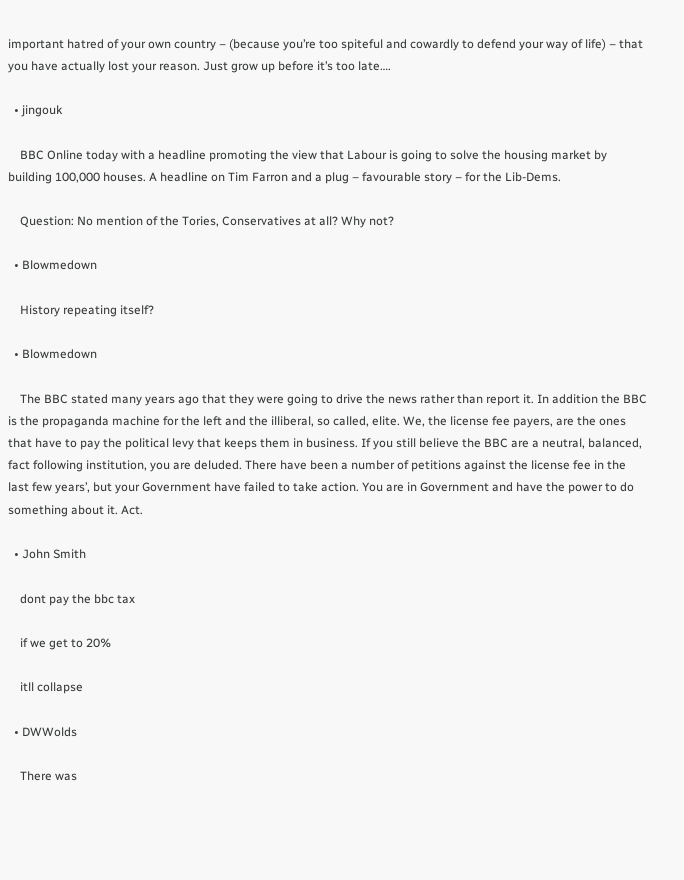important hatred of your own country – (because you’re too spiteful and cowardly to defend your way of life) – that you have actually lost your reason. Just grow up before it’s too late….

  • jingouk

    BBC Online today with a headline promoting the view that Labour is going to solve the housing market by building 100,000 houses. A headline on Tim Farron and a plug – favourable story – for the Lib-Dems.

    Question: No mention of the Tories, Conservatives at all? Why not?

  • Blowmedown

    History repeating itself?

  • Blowmedown

    The BBC stated many years ago that they were going to drive the news rather than report it. In addition the BBC is the propaganda machine for the left and the illiberal, so called, elite. We, the license fee payers, are the ones that have to pay the political levy that keeps them in business. If you still believe the BBC are a neutral, balanced, fact following institution, you are deluded. There have been a number of petitions against the license fee in the last few years’, but your Government have failed to take action. You are in Government and have the power to do something about it. Act.

  • John Smith

    dont pay the bbc tax

    if we get to 20%

    itll collapse

  • DWWolds

    There was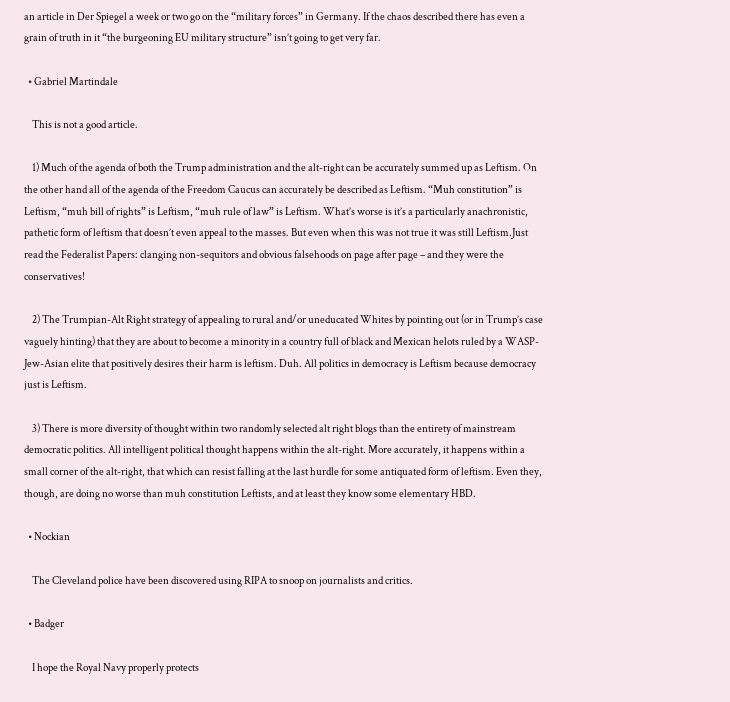an article in Der Spiegel a week or two go on the “military forces” in Germany. If the chaos described there has even a grain of truth in it “the burgeoning EU military structure” isn’t going to get very far.

  • Gabriel Martindale

    This is not a good article.

    1) Much of the agenda of both the Trump administration and the alt-right can be accurately summed up as Leftism. On the other hand all of the agenda of the Freedom Caucus can accurately be described as Leftism. “Muh constitution” is Leftism, “muh bill of rights” is Leftism, “muh rule of law” is Leftism. What’s worse is it’s a particularly anachronistic, pathetic form of leftism that doesn’t even appeal to the masses. But even when this was not true it was still Leftism.Just read the Federalist Papers: clanging non-sequitors and obvious falsehoods on page after page – and they were the conservatives!

    2) The Trumpian-Alt Right strategy of appealing to rural and/or uneducated Whites by pointing out (or in Trump’s case vaguely hinting) that they are about to become a minority in a country full of black and Mexican helots ruled by a WASP-Jew-Asian elite that positively desires their harm is leftism. Duh. All politics in democracy is Leftism because democracy just is Leftism.

    3) There is more diversity of thought within two randomly selected alt right blogs than the entirety of mainstream democratic politics. All intelligent political thought happens within the alt-right. More accurately, it happens within a small corner of the alt-right, that which can resist falling at the last hurdle for some antiquated form of leftism. Even they, though, are doing no worse than muh constitution Leftists, and at least they know some elementary HBD.

  • Nockian

    The Cleveland police have been discovered using RIPA to snoop on journalists and critics.

  • Badger

    I hope the Royal Navy properly protects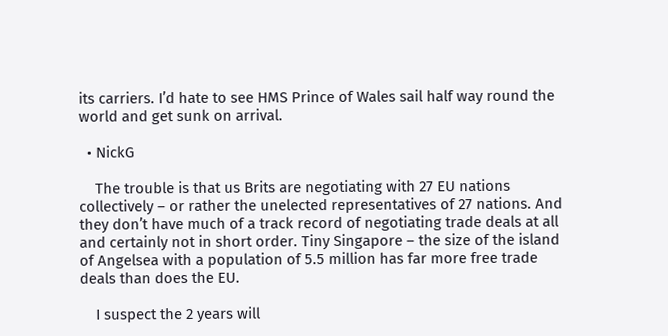its carriers. I’d hate to see HMS Prince of Wales sail half way round the world and get sunk on arrival.

  • NickG

    The trouble is that us Brits are negotiating with 27 EU nations collectively – or rather the unelected representatives of 27 nations. And they don’t have much of a track record of negotiating trade deals at all and certainly not in short order. Tiny Singapore – the size of the island of Angelsea with a population of 5.5 million has far more free trade deals than does the EU.

    I suspect the 2 years will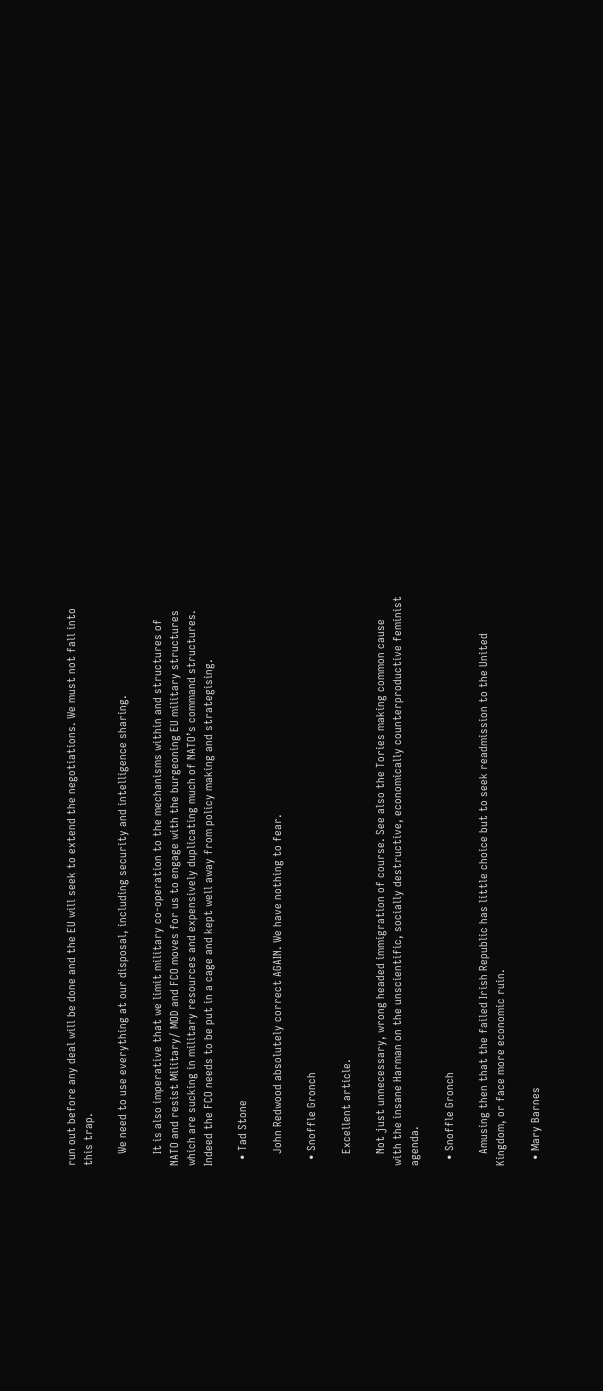run out before any deal will be done and the EU will seek to extend the negotiations. We must not fall into this trap.

    We need to use everything at our disposal, including security and intelligence sharing.

    It is also imperative that we limit military co-operation to the mechanisms within and structures of NATO and resist Military/ MOD and FCO moves for us to engage with the burgeoning EU military structures which are sucking in military resources and expensively duplicating much of NATO’s command structures. Indeed the FCO needs to be put in a cage and kept well away from policy making and strategising.

  • Tad Stone

    John Redwood absolutely correct AGAIN. We have nothing to fear.

  • Snoffle Gronch

    Excellent article.

    Not just unnecessary, wrong headed immigration of course. See also the Tories making common cause with the insane Harman on the unscientific, socially destructive, economically counterproductive feminist agenda.

  • Snoffle Gronch

    Amusing then that the failed Irish Republic has little choice but to seek readmission to the United Kingdom, or face more economic ruin.

  • Mary Barnes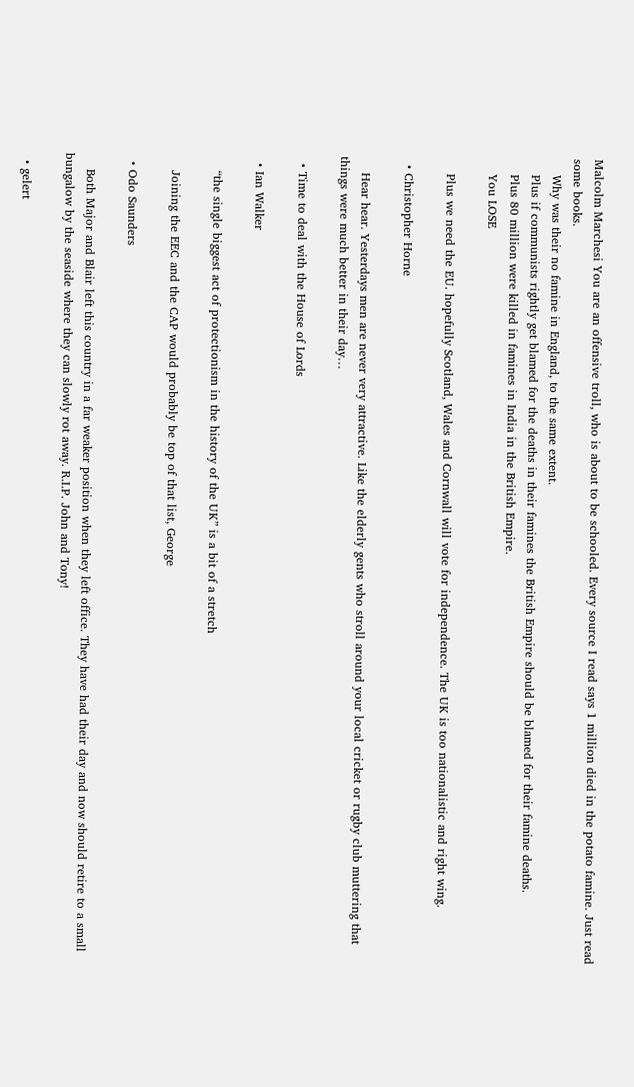Malcolm Marchesi You are an offensive troll, who is about to be schooled. Every source I read says 1 million died in the potato famine. Just read some books.
    Why was their no famine in England, to the same extent.
    Plus if communists rightly get blamed for the deaths in their famines the British Empire should be blamed for their famine deaths.
    Plus 80 million were killed in famines in India in the British Empire.
    You LOSE

    Plus we need the EU. hopefully Scotland, Wales and Cornwall will vote for independence. The UK is too nationalistic and right wing.

  • Christopher Horne

    Hear hear. Yesterdays men are never very attractive. Like the elderly gents who stroll around your local cricket or rugby club muttering that things were much better in their day…

  • Time to deal with the House of Lords

  • Ian Walker

    “the single biggest act of protectionism in the history of the UK” is a bit of a stretch

    Joining the EEC and the CAP would probably be top of that list, George

  • Odo Saunders

    Both Major and Blair left this country in a far weaker position when they left office. They have had their day and now should retire to a small bungalow by the seaside where they can slowly rot away. R.I.P. John and Tony!

  • gelert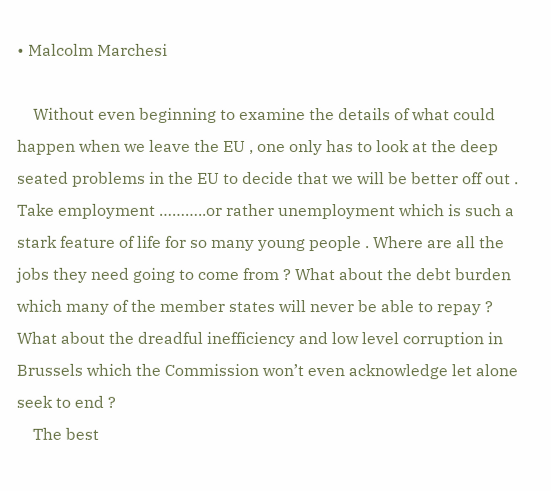• Malcolm Marchesi

    Without even beginning to examine the details of what could happen when we leave the EU , one only has to look at the deep seated problems in the EU to decide that we will be better off out . Take employment ………..or rather unemployment which is such a stark feature of life for so many young people . Where are all the jobs they need going to come from ? What about the debt burden which many of the member states will never be able to repay ? What about the dreadful inefficiency and low level corruption in Brussels which the Commission won’t even acknowledge let alone seek to end ?
    The best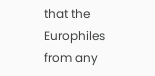that the Europhiles from any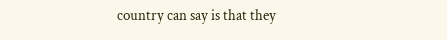country can say is that they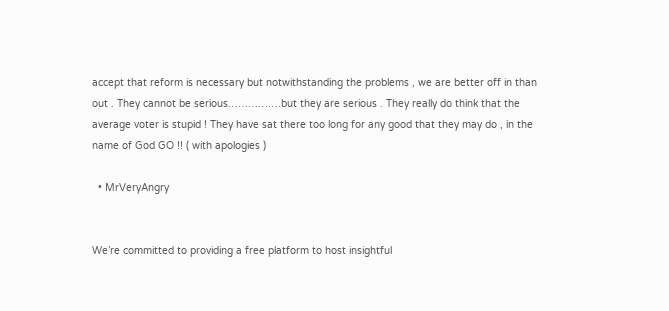accept that reform is necessary but notwithstanding the problems , we are better off in than out . They cannot be serious…………….but they are serious . They really do think that the average voter is stupid ! They have sat there too long for any good that they may do , in the name of God GO !! ( with apologies )

  • MrVeryAngry


We’re committed to providing a free platform to host insightful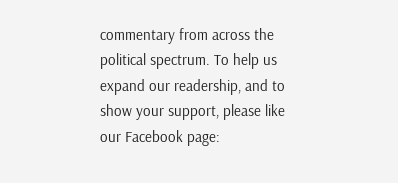commentary from across the political spectrum. To help us expand our readership, and to show your support, please like our Facebook page: